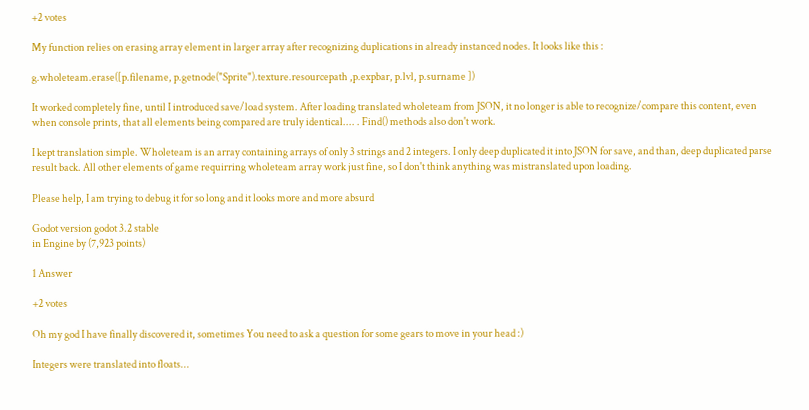+2 votes

My function relies on erasing array element in larger array after recognizing duplications in already instanced nodes. It looks like this :

g.wholeteam.erase([p.filename, p.getnode("Sprite").texture.resourcepath ,p.expbar, p.lvl, p.surname ])

It worked completely fine, until I introduced save/load system. After loading translated wholeteam from JSON, it no longer is able to recognize/compare this content, even when console prints, that all elements being compared are truly identical.... . Find() methods also don't work.

I kept translation simple. Wholeteam is an array containing arrays of only 3 strings and 2 integers. I only deep duplicated it into JSON for save, and than, deep duplicated parse result back. All other elements of game requirring wholeteam array work just fine, so I don't think anything was mistranslated upon loading.

Please help, I am trying to debug it for so long and it looks more and more absurd

Godot version godot 3.2 stable
in Engine by (7,923 points)

1 Answer

+2 votes

Oh my god I have finally discovered it, sometimes You need to ask a question for some gears to move in your head :)

Integers were translated into floats...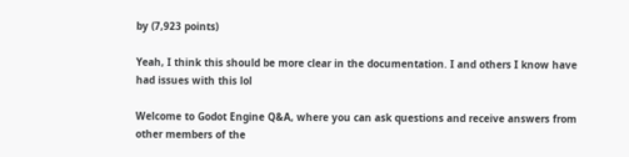by (7,923 points)

Yeah, I think this should be more clear in the documentation. I and others I know have had issues with this lol

Welcome to Godot Engine Q&A, where you can ask questions and receive answers from other members of the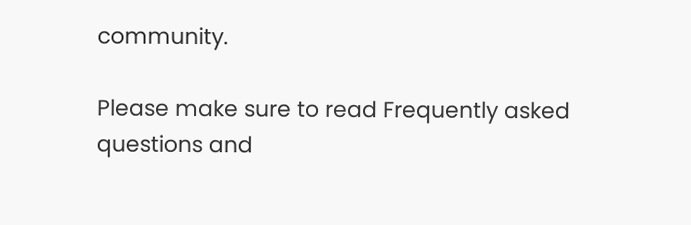community.

Please make sure to read Frequently asked questions and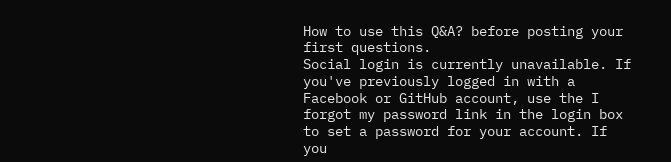How to use this Q&A? before posting your first questions.
Social login is currently unavailable. If you've previously logged in with a Facebook or GitHub account, use the I forgot my password link in the login box to set a password for your account. If you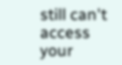still can't access your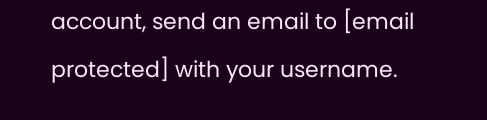account, send an email to [email protected] with your username.